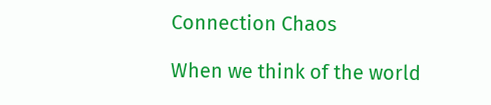Connection Chaos

When we think of the world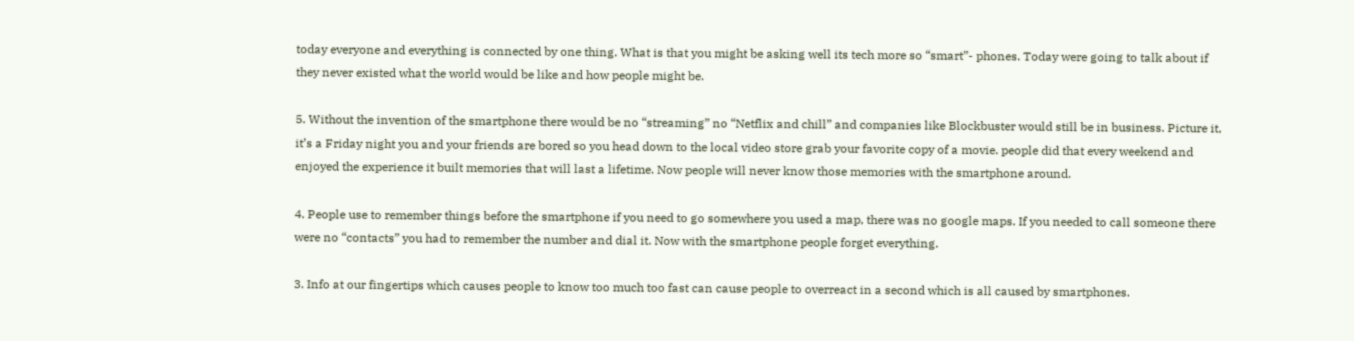today everyone and everything is connected by one thing. What is that you might be asking well its tech more so “smart”- phones. Today were going to talk about if they never existed what the world would be like and how people might be.

5. Without the invention of the smartphone there would be no “streaming” no “Netflix and chill” and companies like Blockbuster would still be in business. Picture it, it’s a Friday night you and your friends are bored so you head down to the local video store grab your favorite copy of a movie. people did that every weekend and enjoyed the experience it built memories that will last a lifetime. Now people will never know those memories with the smartphone around.

4. People use to remember things before the smartphone if you need to go somewhere you used a map, there was no google maps. If you needed to call someone there were no “contacts” you had to remember the number and dial it. Now with the smartphone people forget everything.

3. Info at our fingertips which causes people to know too much too fast can cause people to overreact in a second which is all caused by smartphones.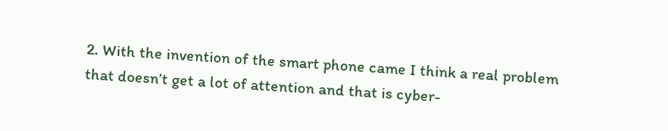2. With the invention of the smart phone came I think a real problem that doesn’t get a lot of attention and that is cyber-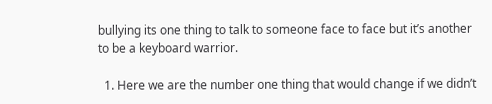bullying its one thing to talk to someone face to face but it’s another to be a keyboard warrior.

  1. Here we are the number one thing that would change if we didn’t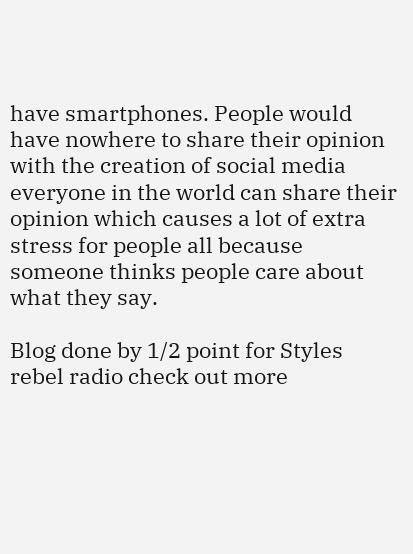have smartphones. People would have nowhere to share their opinion with the creation of social media everyone in the world can share their opinion which causes a lot of extra stress for people all because someone thinks people care about what they say.

Blog done by 1/2 point for Styles rebel radio check out more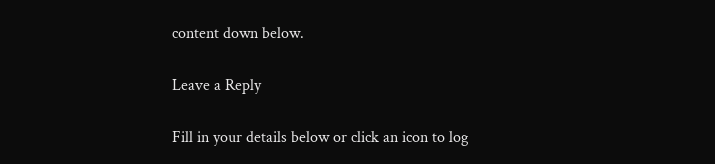content down below.

Leave a Reply

Fill in your details below or click an icon to log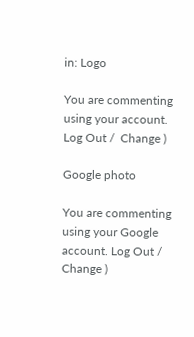in: Logo

You are commenting using your account. Log Out /  Change )

Google photo

You are commenting using your Google account. Log Out /  Change )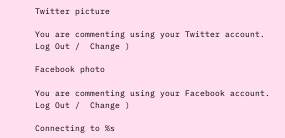Twitter picture

You are commenting using your Twitter account. Log Out /  Change )

Facebook photo

You are commenting using your Facebook account. Log Out /  Change )

Connecting to %s